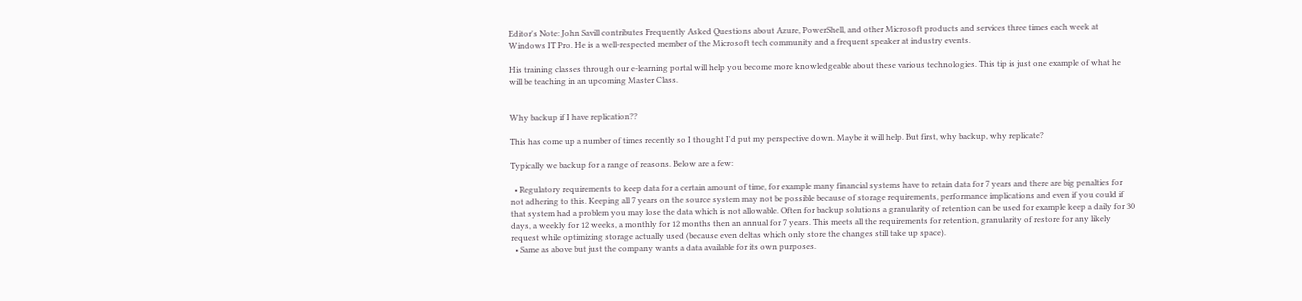Editor's Note: John Savill contributes Frequently Asked Questions about Azure, PowerShell, and other Microsoft products and services three times each week at Windows IT Pro. He is a well-respected member of the Microsoft tech community and a frequent speaker at industry events.

His training classes through our e-learning portal will help you become more knowledgeable about these various technologies. This tip is just one example of what he will be teaching in an upcoming Master Class.


Why backup if I have replication??

This has come up a number of times recently so I thought I'd put my perspective down. Maybe it will help. But first, why backup, why replicate?

Typically we backup for a range of reasons. Below are a few:

  • Regulatory requirements to keep data for a certain amount of time, for example many financial systems have to retain data for 7 years and there are big penalties for not adhering to this. Keeping all 7 years on the source system may not be possible because of storage requirements, performance implications and even if you could if that system had a problem you may lose the data which is not allowable. Often for backup solutions a granularity of retention can be used for example keep a daily for 30 days, a weekly for 12 weeks, a monthly for 12 months then an annual for 7 years. This meets all the requirements for retention, granularity of restore for any likely request while optimizing storage actually used (because even deltas which only store the changes still take up space).
  • Same as above but just the company wants a data available for its own purposes.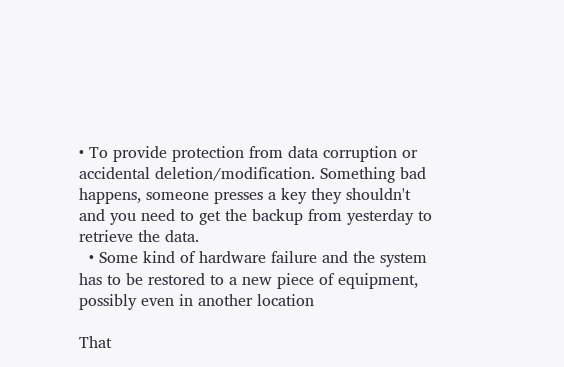• To provide protection from data corruption or accidental deletion/modification. Something bad happens, someone presses a key they shouldn't and you need to get the backup from yesterday to retrieve the data.
  • Some kind of hardware failure and the system has to be restored to a new piece of equipment, possibly even in another location

That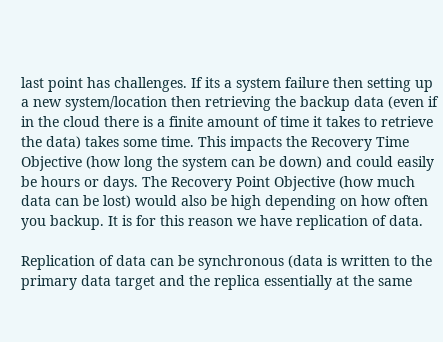last point has challenges. If its a system failure then setting up a new system/location then retrieving the backup data (even if in the cloud there is a finite amount of time it takes to retrieve the data) takes some time. This impacts the Recovery Time Objective (how long the system can be down) and could easily be hours or days. The Recovery Point Objective (how much data can be lost) would also be high depending on how often you backup. It is for this reason we have replication of data.

Replication of data can be synchronous (data is written to the primary data target and the replica essentially at the same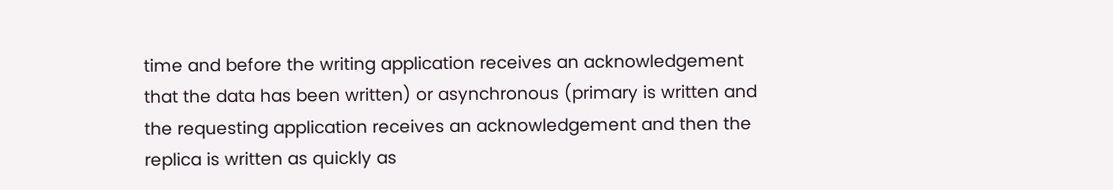time and before the writing application receives an acknowledgement that the data has been written) or asynchronous (primary is written and the requesting application receives an acknowledgement and then the replica is written as quickly as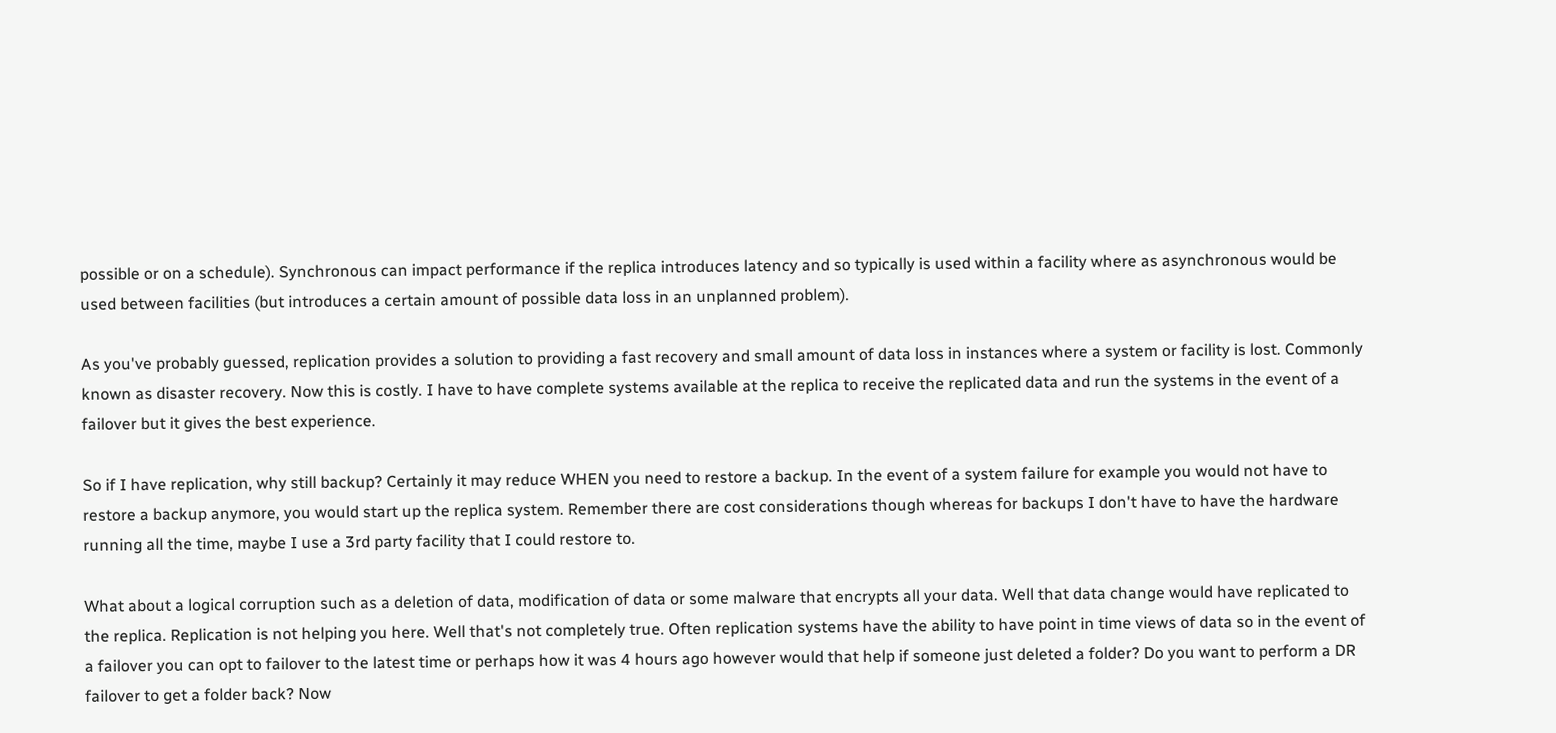possible or on a schedule). Synchronous can impact performance if the replica introduces latency and so typically is used within a facility where as asynchronous would be used between facilities (but introduces a certain amount of possible data loss in an unplanned problem).

As you've probably guessed, replication provides a solution to providing a fast recovery and small amount of data loss in instances where a system or facility is lost. Commonly known as disaster recovery. Now this is costly. I have to have complete systems available at the replica to receive the replicated data and run the systems in the event of a failover but it gives the best experience.

So if I have replication, why still backup? Certainly it may reduce WHEN you need to restore a backup. In the event of a system failure for example you would not have to restore a backup anymore, you would start up the replica system. Remember there are cost considerations though whereas for backups I don't have to have the hardware running all the time, maybe I use a 3rd party facility that I could restore to.

What about a logical corruption such as a deletion of data, modification of data or some malware that encrypts all your data. Well that data change would have replicated to the replica. Replication is not helping you here. Well that's not completely true. Often replication systems have the ability to have point in time views of data so in the event of a failover you can opt to failover to the latest time or perhaps how it was 4 hours ago however would that help if someone just deleted a folder? Do you want to perform a DR failover to get a folder back? Now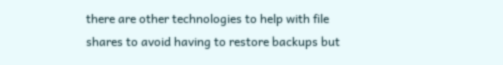there are other technologies to help with file shares to avoid having to restore backups but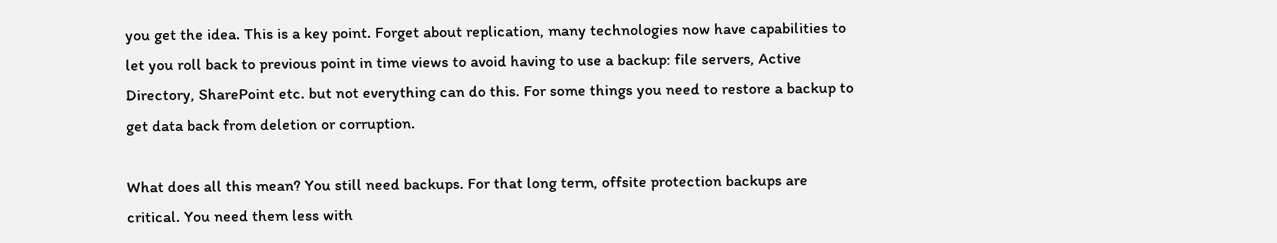you get the idea. This is a key point. Forget about replication, many technologies now have capabilities to let you roll back to previous point in time views to avoid having to use a backup: file servers, Active Directory, SharePoint etc. but not everything can do this. For some things you need to restore a backup to get data back from deletion or corruption.

What does all this mean? You still need backups. For that long term, offsite protection backups are critical. You need them less with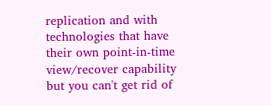replication and with technologies that have their own point-in-time view/recover capability but you can't get rid of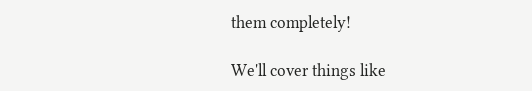them completely!

We'll cover things like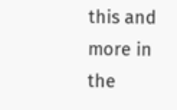this and more in the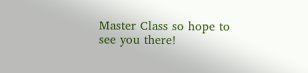Master Class so hope to see you there!